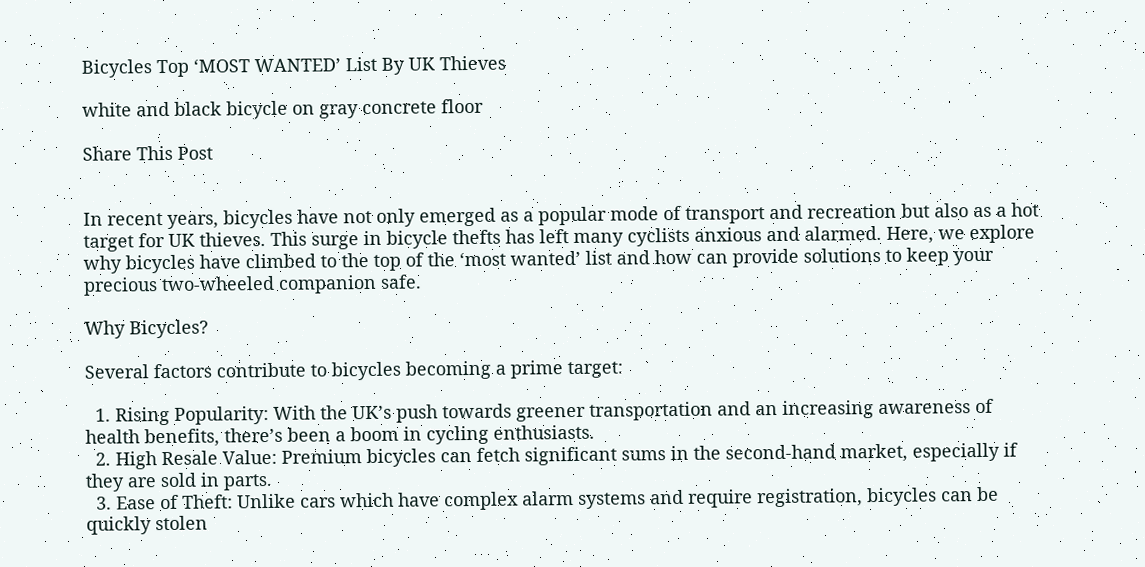Bicycles Top ‘MOST WANTED’ List By UK Thieves

white and black bicycle on gray concrete floor

Share This Post


In recent years, bicycles have not only emerged as a popular mode of transport and recreation but also as a hot target for UK thieves. This surge in bicycle thefts has left many cyclists anxious and alarmed. Here, we explore why bicycles have climbed to the top of the ‘most wanted’ list and how can provide solutions to keep your precious two-wheeled companion safe.

Why Bicycles?

Several factors contribute to bicycles becoming a prime target:

  1. Rising Popularity: With the UK’s push towards greener transportation and an increasing awareness of health benefits, there’s been a boom in cycling enthusiasts.
  2. High Resale Value: Premium bicycles can fetch significant sums in the second-hand market, especially if they are sold in parts.
  3. Ease of Theft: Unlike cars which have complex alarm systems and require registration, bicycles can be quickly stolen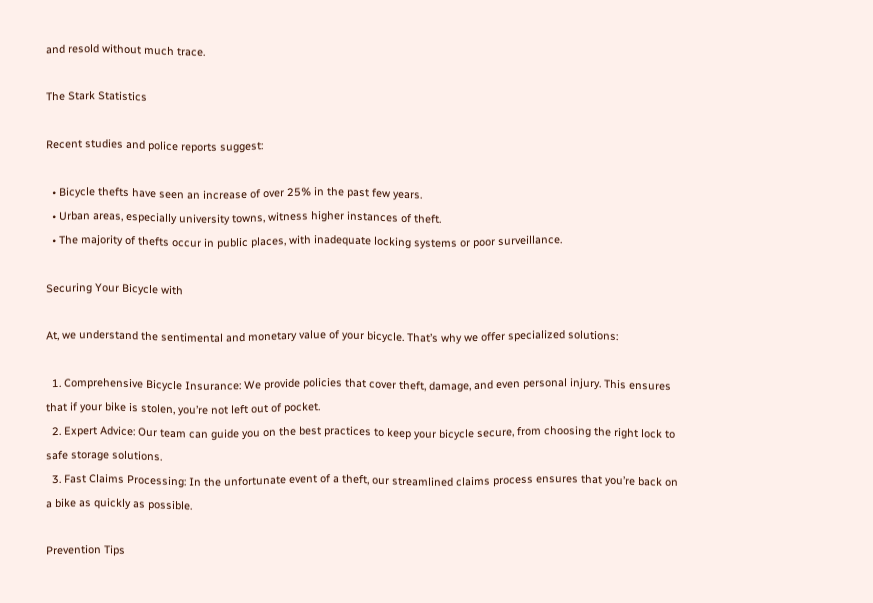and resold without much trace.

The Stark Statistics

Recent studies and police reports suggest:

  • Bicycle thefts have seen an increase of over 25% in the past few years.
  • Urban areas, especially university towns, witness higher instances of theft.
  • The majority of thefts occur in public places, with inadequate locking systems or poor surveillance.

Securing Your Bicycle with

At, we understand the sentimental and monetary value of your bicycle. That’s why we offer specialized solutions:

  1. Comprehensive Bicycle Insurance: We provide policies that cover theft, damage, and even personal injury. This ensures that if your bike is stolen, you’re not left out of pocket.
  2. Expert Advice: Our team can guide you on the best practices to keep your bicycle secure, from choosing the right lock to safe storage solutions.
  3. Fast Claims Processing: In the unfortunate event of a theft, our streamlined claims process ensures that you’re back on a bike as quickly as possible.

Prevention Tips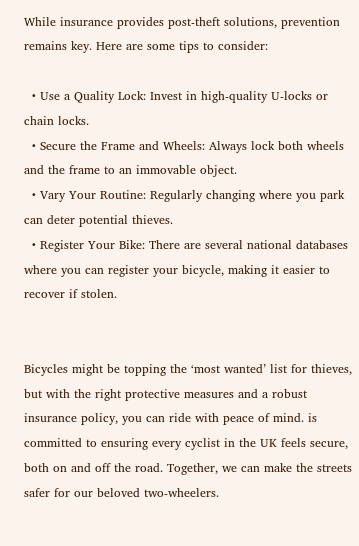While insurance provides post-theft solutions, prevention remains key. Here are some tips to consider:

  • Use a Quality Lock: Invest in high-quality U-locks or chain locks.
  • Secure the Frame and Wheels: Always lock both wheels and the frame to an immovable object.
  • Vary Your Routine: Regularly changing where you park can deter potential thieves.
  • Register Your Bike: There are several national databases where you can register your bicycle, making it easier to recover if stolen.


Bicycles might be topping the ‘most wanted’ list for thieves, but with the right protective measures and a robust insurance policy, you can ride with peace of mind. is committed to ensuring every cyclist in the UK feels secure, both on and off the road. Together, we can make the streets safer for our beloved two-wheelers.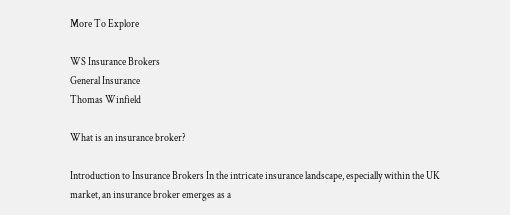More To Explore

WS Insurance Brokers
General Insurance
Thomas Winfield

What is an insurance broker?

Introduction to Insurance Brokers In the intricate insurance landscape, especially within the UK market, an insurance broker emerges as a